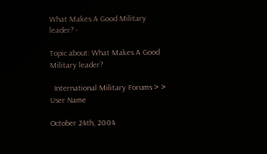What Makes A Good Military leader? -

Topic about: What Makes A Good Military leader?

  International Military Forums > >
User Name

October 24th, 2004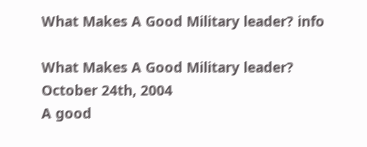What Makes A Good Military leader? info

What Makes A Good Military leader?
October 24th, 2004
A good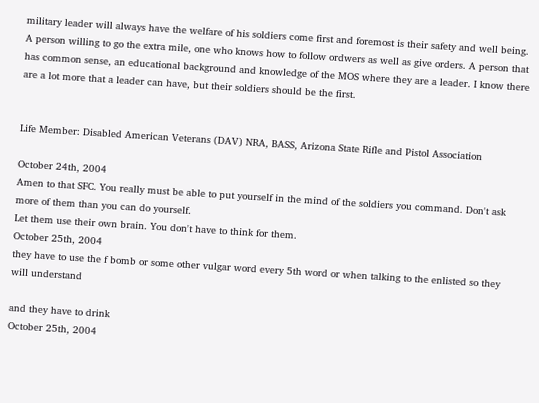military leader will always have the welfare of his soldiers come first and foremost is their safety and well being. A person willing to go the extra mile, one who knows how to follow ordwers as well as give orders. A person that has common sense, an educational background and knowledge of the MOS where they are a leader. I know there are a lot more that a leader can have, but their soldiers should be the first.


Life Member: Disabled American Veterans (DAV) NRA, BASS, Arizona State Rifle and Pistol Association

October 24th, 2004
Amen to that SFC. You really must be able to put yourself in the mind of the soldiers you command. Don't ask more of them than you can do yourself.
Let them use their own brain. You don't have to think for them.
October 25th, 2004
they have to use the f bomb or some other vulgar word every 5th word or when talking to the enlisted so they will understand

and they have to drink
October 25th, 2004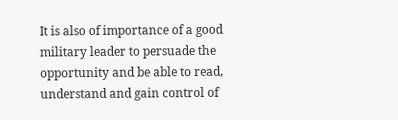It is also of importance of a good military leader to persuade the opportunity and be able to read, understand and gain control of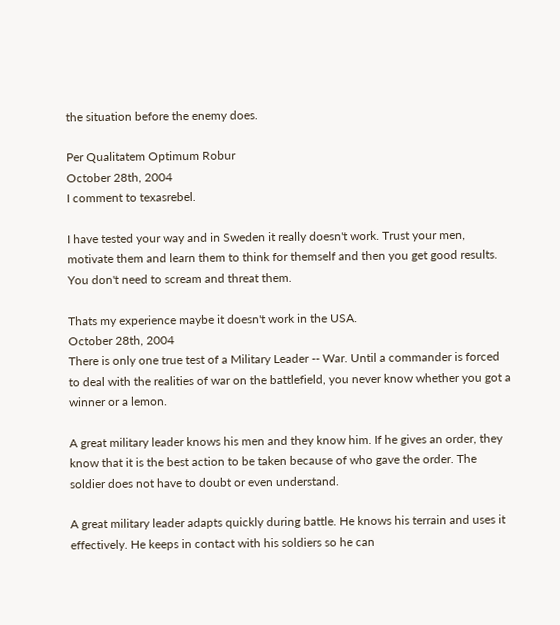the situation before the enemy does.

Per Qualitatem Optimum Robur
October 28th, 2004
I comment to texasrebel.

I have tested your way and in Sweden it really doesn't work. Trust your men, motivate them and learn them to think for themself and then you get good results. You don't need to scream and threat them.

Thats my experience maybe it doesn't work in the USA.
October 28th, 2004
There is only one true test of a Military Leader -- War. Until a commander is forced to deal with the realities of war on the battlefield, you never know whether you got a winner or a lemon.

A great military leader knows his men and they know him. If he gives an order, they know that it is the best action to be taken because of who gave the order. The soldier does not have to doubt or even understand.

A great military leader adapts quickly during battle. He knows his terrain and uses it effectively. He keeps in contact with his soldiers so he can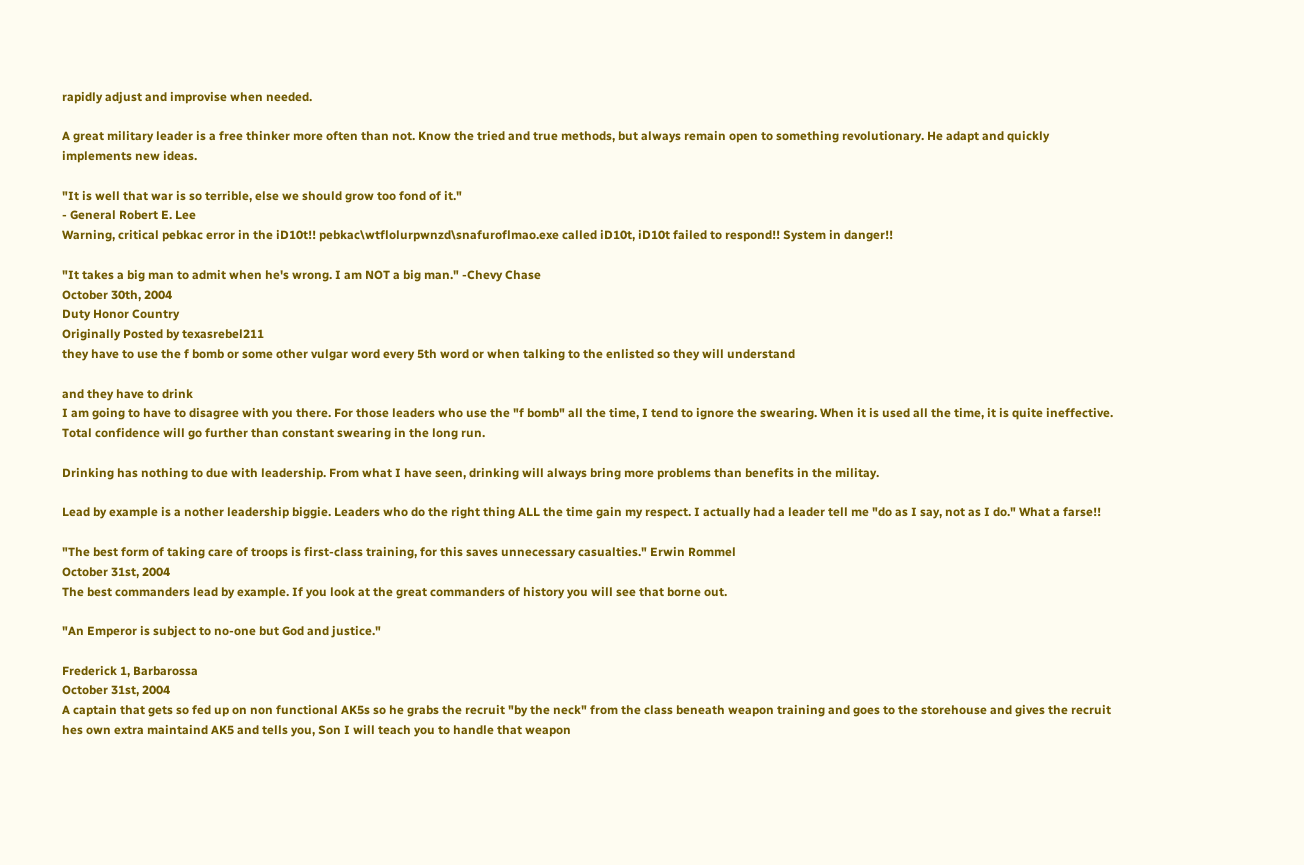rapidly adjust and improvise when needed.

A great military leader is a free thinker more often than not. Know the tried and true methods, but always remain open to something revolutionary. He adapt and quickly implements new ideas.

"It is well that war is so terrible, else we should grow too fond of it."
- General Robert E. Lee
Warning, critical pebkac error in the iD10t!! pebkac\wtflolurpwnzd\snafuroflmao.exe called iD10t, iD10t failed to respond!! System in danger!!

"It takes a big man to admit when he's wrong. I am NOT a big man." -Chevy Chase
October 30th, 2004
Duty Honor Country
Originally Posted by texasrebel211
they have to use the f bomb or some other vulgar word every 5th word or when talking to the enlisted so they will understand

and they have to drink
I am going to have to disagree with you there. For those leaders who use the "f bomb" all the time, I tend to ignore the swearing. When it is used all the time, it is quite ineffective. Total confidence will go further than constant swearing in the long run.

Drinking has nothing to due with leadership. From what I have seen, drinking will always bring more problems than benefits in the militay.

Lead by example is a nother leadership biggie. Leaders who do the right thing ALL the time gain my respect. I actually had a leader tell me "do as I say, not as I do." What a farse!!

"The best form of taking care of troops is first-class training, for this saves unnecessary casualties." Erwin Rommel
October 31st, 2004
The best commanders lead by example. If you look at the great commanders of history you will see that borne out.

"An Emperor is subject to no-one but God and justice."

Frederick 1, Barbarossa
October 31st, 2004
A captain that gets so fed up on non functional AK5s so he grabs the recruit "by the neck" from the class beneath weapon training and goes to the storehouse and gives the recruit hes own extra maintaind AK5 and tells you, Son I will teach you to handle that weapon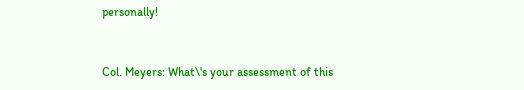personally!


Col. Meyers: What\'s your assessment of this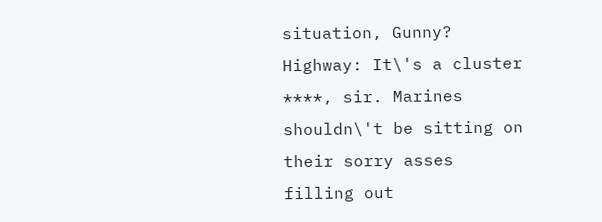situation, Gunny?
Highway: It\'s a cluster ****, sir. Marines shouldn\'t be sitting on their sorry asses filling out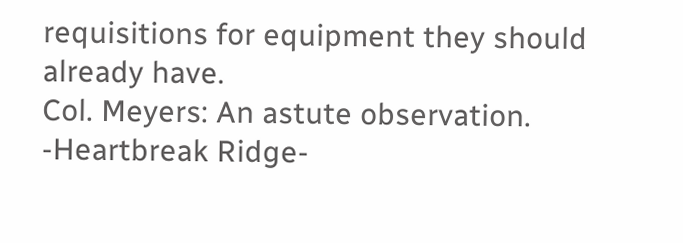requisitions for equipment they should already have.
Col. Meyers: An astute observation.
-Heartbreak Ridge-